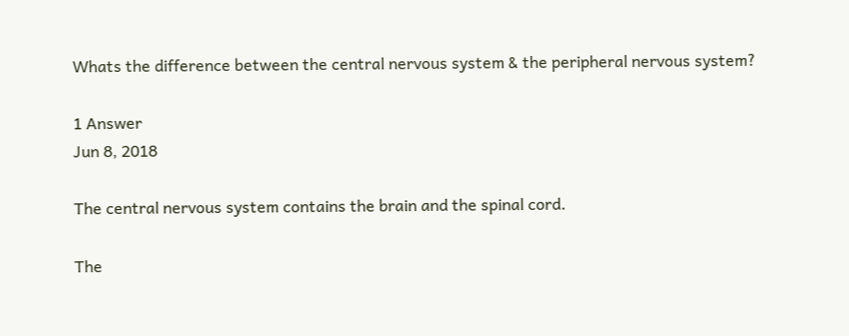Whats the difference between the central nervous system & the peripheral nervous system?

1 Answer
Jun 8, 2018

The central nervous system contains the brain and the spinal cord.

The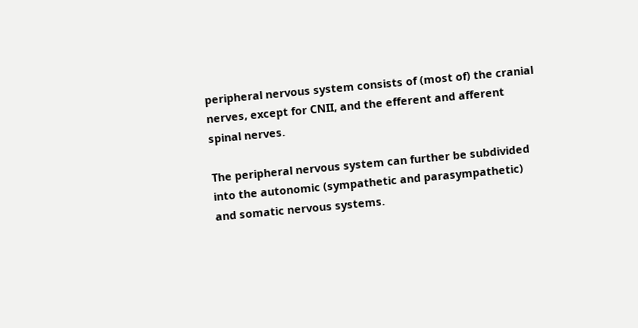peripheral nervous system consists of (most of) the cranial nerves, except for CNII, and the efferent and afferent spinal nerves.

The peripheral nervous system can further be subdivided into the autonomic (sympathetic and parasympathetic) and somatic nervous systems.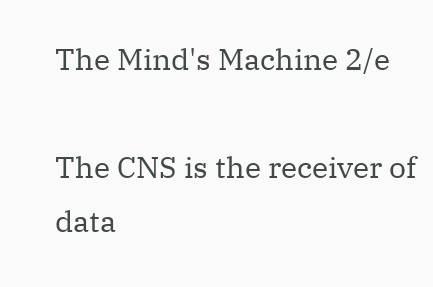The Mind's Machine 2/e

The CNS is the receiver of data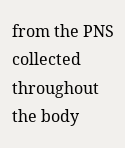from the PNS collected throughout the body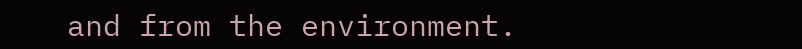and from the environment.